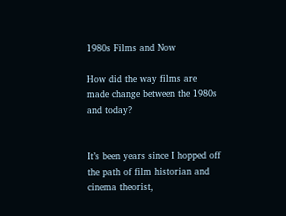1980s Films and Now

How did the way films are made change between the 1980s and today?


It’s been years since I hopped off the path of film historian and cinema theorist,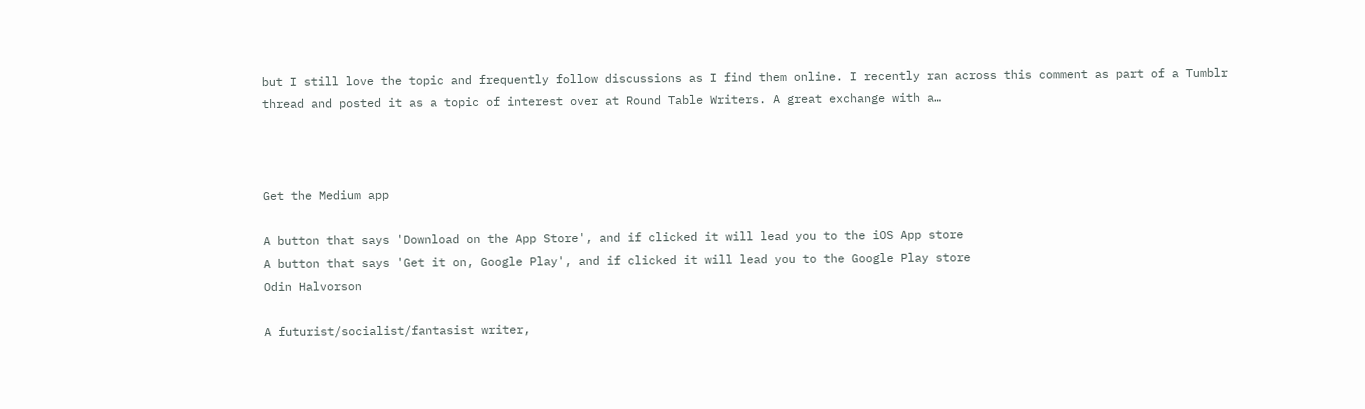but I still love the topic and frequently follow discussions as I find them online. I recently ran across this comment as part of a Tumblr thread and posted it as a topic of interest over at Round Table Writers. A great exchange with a…



Get the Medium app

A button that says 'Download on the App Store', and if clicked it will lead you to the iOS App store
A button that says 'Get it on, Google Play', and if clicked it will lead you to the Google Play store
Odin Halvorson

A futurist/socialist/fantasist writer,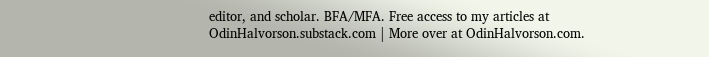editor, and scholar. BFA/MFA. Free access to my articles at OdinHalvorson.substack.com | More over at OdinHalvorson.com.